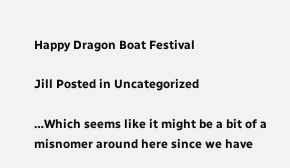Happy Dragon Boat Festival

Jill Posted in Uncategorized

…Which seems like it might be a bit of a misnomer around here since we have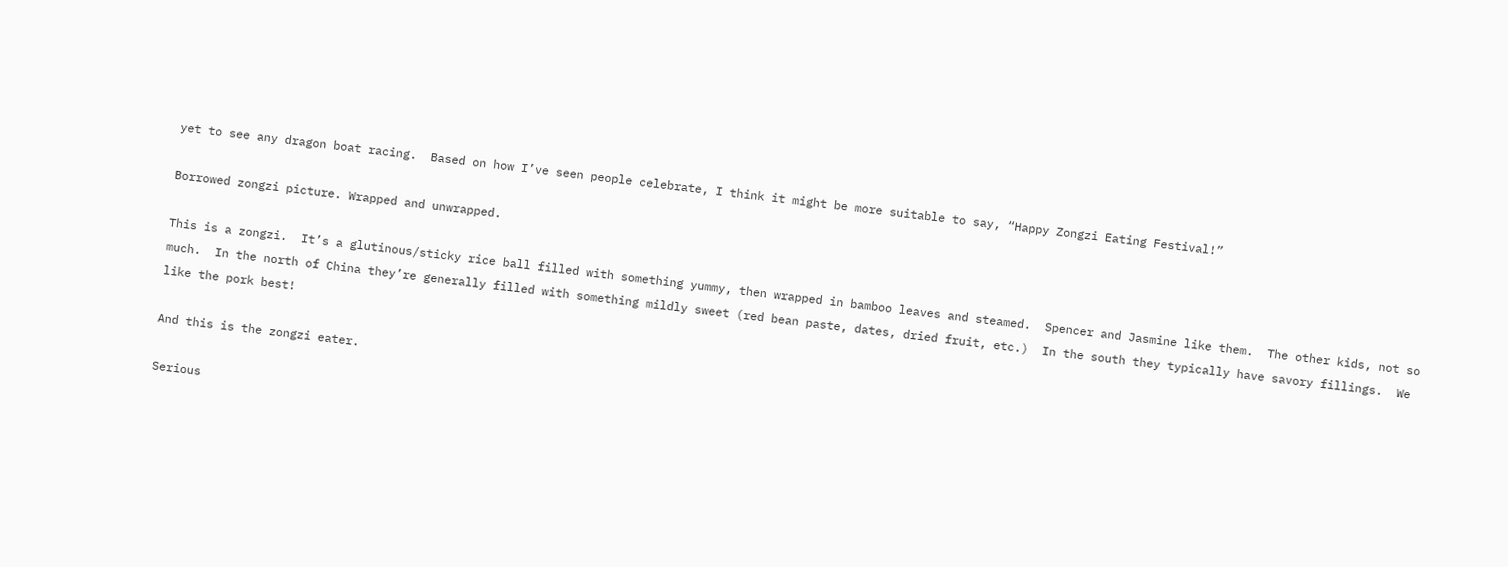yet to see any dragon boat racing.  Based on how I’ve seen people celebrate, I think it might be more suitable to say, “Happy Zongzi Eating Festival!”

Borrowed zongzi picture. Wrapped and unwrapped.

This is a zongzi.  It’s a glutinous/sticky rice ball filled with something yummy, then wrapped in bamboo leaves and steamed.  Spencer and Jasmine like them.  The other kids, not so much.  In the north of China they’re generally filled with something mildly sweet (red bean paste, dates, dried fruit, etc.)  In the south they typically have savory fillings.  We like the pork best!

And this is the zongzi eater.

Serious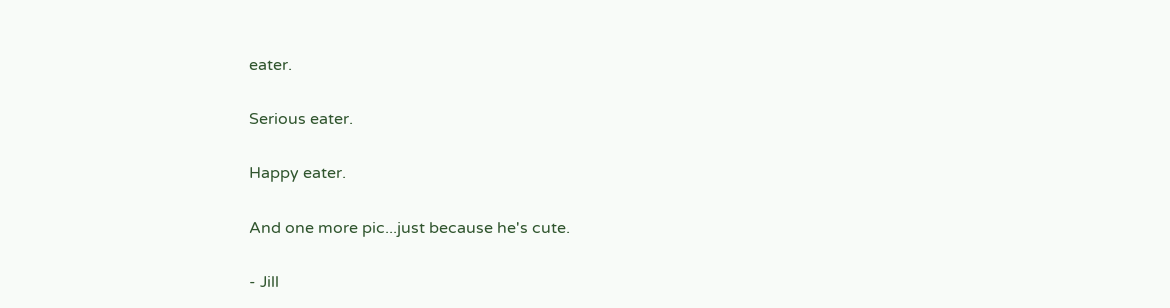eater.

Serious eater.

Happy eater.

And one more pic...just because he's cute.

- Jill